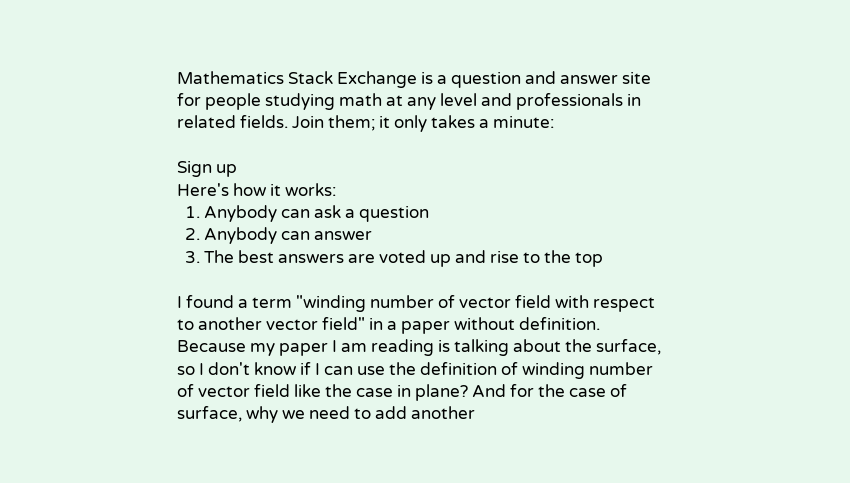Mathematics Stack Exchange is a question and answer site for people studying math at any level and professionals in related fields. Join them; it only takes a minute:

Sign up
Here's how it works:
  1. Anybody can ask a question
  2. Anybody can answer
  3. The best answers are voted up and rise to the top

I found a term "winding number of vector field with respect to another vector field" in a paper without definition. Because my paper I am reading is talking about the surface, so I don't know if I can use the definition of winding number of vector field like the case in plane? And for the case of surface, why we need to add another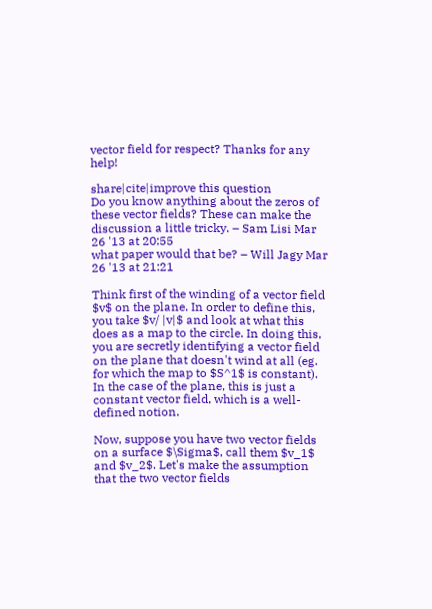vector field for respect? Thanks for any help!

share|cite|improve this question
Do you know anything about the zeros of these vector fields? These can make the discussion a little tricky. – Sam Lisi Mar 26 '13 at 20:55
what paper would that be? – Will Jagy Mar 26 '13 at 21:21

Think first of the winding of a vector field $v$ on the plane. In order to define this, you take $v/ |v|$ and look at what this does as a map to the circle. In doing this, you are secretly identifying a vector field on the plane that doesn't wind at all (eg. for which the map to $S^1$ is constant). In the case of the plane, this is just a constant vector field, which is a well-defined notion.

Now, suppose you have two vector fields on a surface $\Sigma$, call them $v_1$ and $v_2$. Let's make the assumption that the two vector fields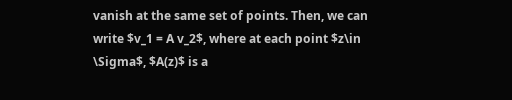vanish at the same set of points. Then, we can write $v_1 = A v_2$, where at each point $z\in \Sigma$, $A(z)$ is a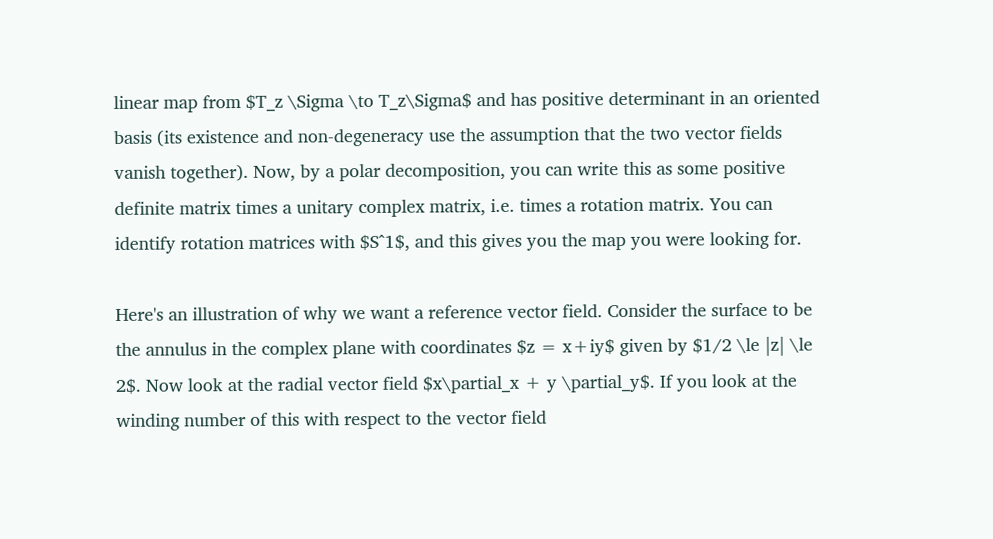linear map from $T_z \Sigma \to T_z\Sigma$ and has positive determinant in an oriented basis (its existence and non-degeneracy use the assumption that the two vector fields vanish together). Now, by a polar decomposition, you can write this as some positive definite matrix times a unitary complex matrix, i.e. times a rotation matrix. You can identify rotation matrices with $S^1$, and this gives you the map you were looking for.

Here's an illustration of why we want a reference vector field. Consider the surface to be the annulus in the complex plane with coordinates $z = x+iy$ given by $1/2 \le |z| \le 2$. Now look at the radial vector field $x\partial_x + y \partial_y$. If you look at the winding number of this with respect to the vector field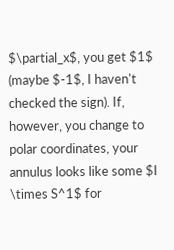$\partial_x$, you get $1$ (maybe $-1$, I haven't checked the sign). If, however, you change to polar coordinates, your annulus looks like some $I \times S^1$ for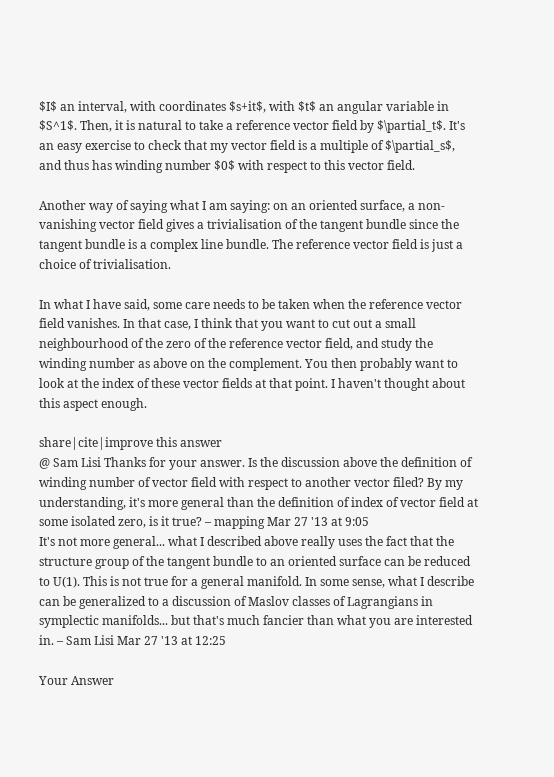$I$ an interval, with coordinates $s+it$, with $t$ an angular variable in $S^1$. Then, it is natural to take a reference vector field by $\partial_t$. It's an easy exercise to check that my vector field is a multiple of $\partial_s$, and thus has winding number $0$ with respect to this vector field.

Another way of saying what I am saying: on an oriented surface, a non-vanishing vector field gives a trivialisation of the tangent bundle since the tangent bundle is a complex line bundle. The reference vector field is just a choice of trivialisation.

In what I have said, some care needs to be taken when the reference vector field vanishes. In that case, I think that you want to cut out a small neighbourhood of the zero of the reference vector field, and study the winding number as above on the complement. You then probably want to look at the index of these vector fields at that point. I haven't thought about this aspect enough.

share|cite|improve this answer
@ Sam Lisi Thanks for your answer. Is the discussion above the definition of winding number of vector field with respect to another vector filed? By my understanding, it's more general than the definition of index of vector field at some isolated zero, is it true? – mapping Mar 27 '13 at 9:05
It's not more general... what I described above really uses the fact that the structure group of the tangent bundle to an oriented surface can be reduced to U(1). This is not true for a general manifold. In some sense, what I describe can be generalized to a discussion of Maslov classes of Lagrangians in symplectic manifolds... but that's much fancier than what you are interested in. – Sam Lisi Mar 27 '13 at 12:25

Your Answer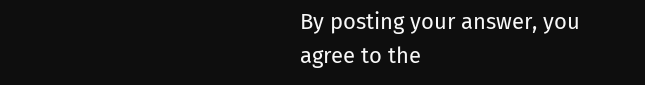By posting your answer, you agree to the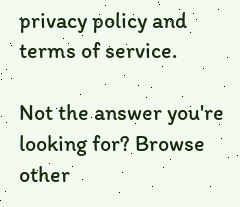privacy policy and terms of service.

Not the answer you're looking for? Browse other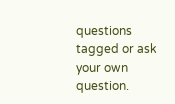questions tagged or ask your own question.